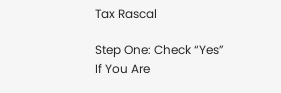Tax Rascal

Step One: Check “Yes” If You Are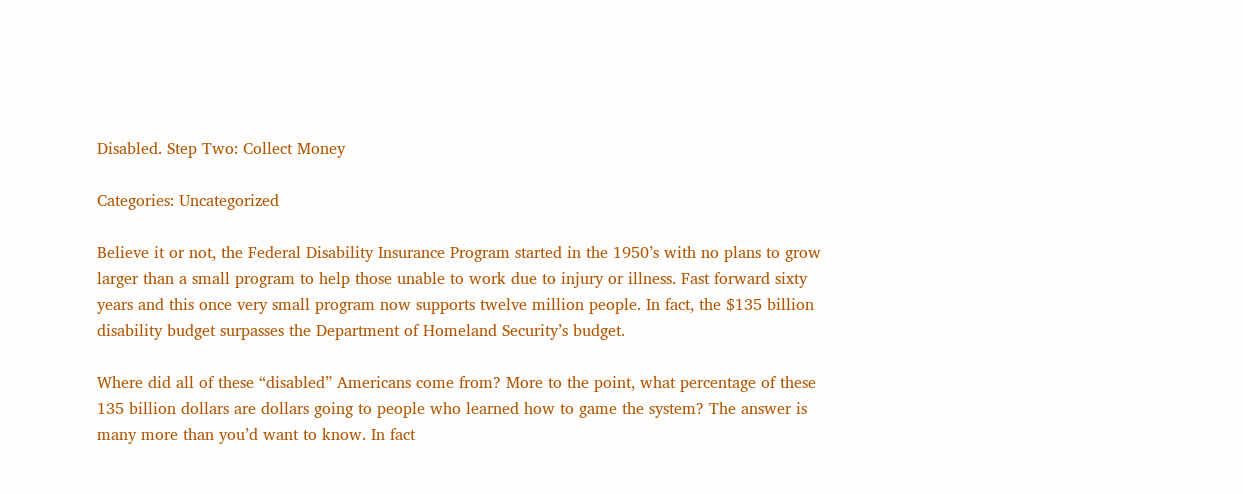Disabled. Step Two: Collect Money

Categories: Uncategorized

Believe it or not, the Federal Disability Insurance Program started in the 1950’s with no plans to grow larger than a small program to help those unable to work due to injury or illness. Fast forward sixty years and this once very small program now supports twelve million people. In fact, the $135 billion disability budget surpasses the Department of Homeland Security’s budget.

Where did all of these “disabled” Americans come from? More to the point, what percentage of these 135 billion dollars are dollars going to people who learned how to game the system? The answer is many more than you’d want to know. In fact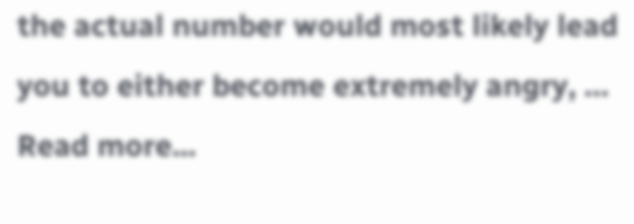the actual number would most likely lead you to either become extremely angry, … Read more...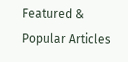Featured & Popular Articles